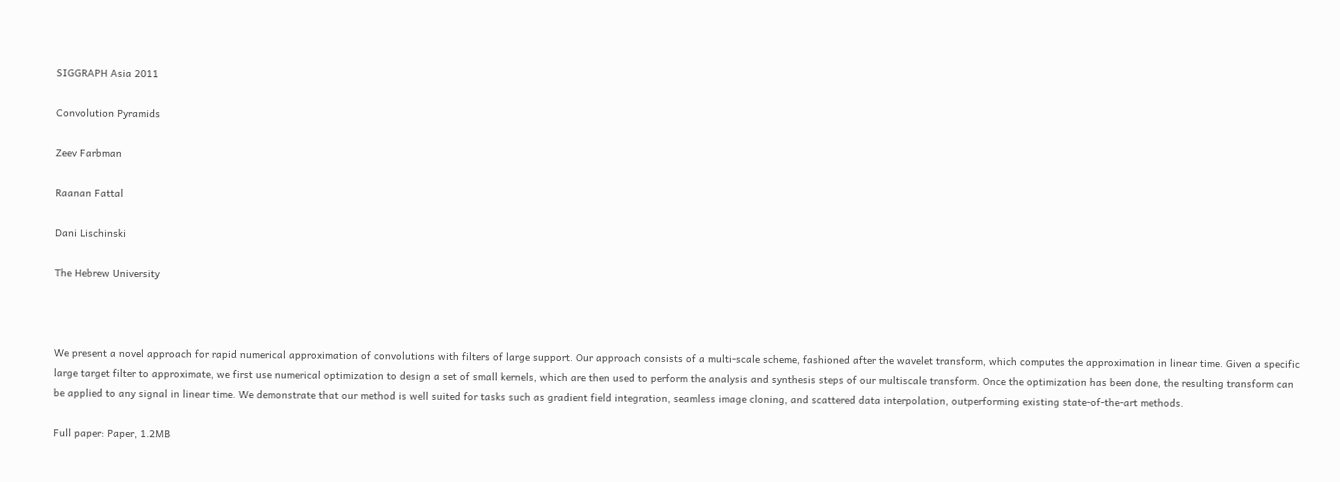SIGGRAPH Asia 2011

Convolution Pyramids

Zeev Farbman

Raanan Fattal

Dani Lischinski

The Hebrew University



We present a novel approach for rapid numerical approximation of convolutions with filters of large support. Our approach consists of a multi-scale scheme, fashioned after the wavelet transform, which computes the approximation in linear time. Given a specific large target filter to approximate, we first use numerical optimization to design a set of small kernels, which are then used to perform the analysis and synthesis steps of our multiscale transform. Once the optimization has been done, the resulting transform can be applied to any signal in linear time. We demonstrate that our method is well suited for tasks such as gradient field integration, seamless image cloning, and scattered data interpolation, outperforming existing state-of-the-art methods.

Full paper: Paper, 1.2MB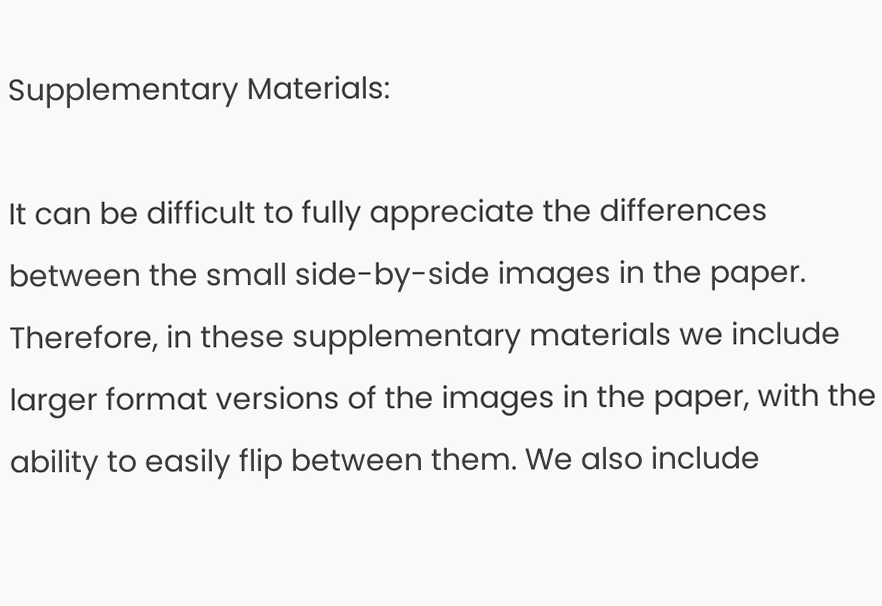Supplementary Materials:

It can be difficult to fully appreciate the differences between the small side-by-side images in the paper. Therefore, in these supplementary materials we include larger format versions of the images in the paper, with the ability to easily flip between them. We also include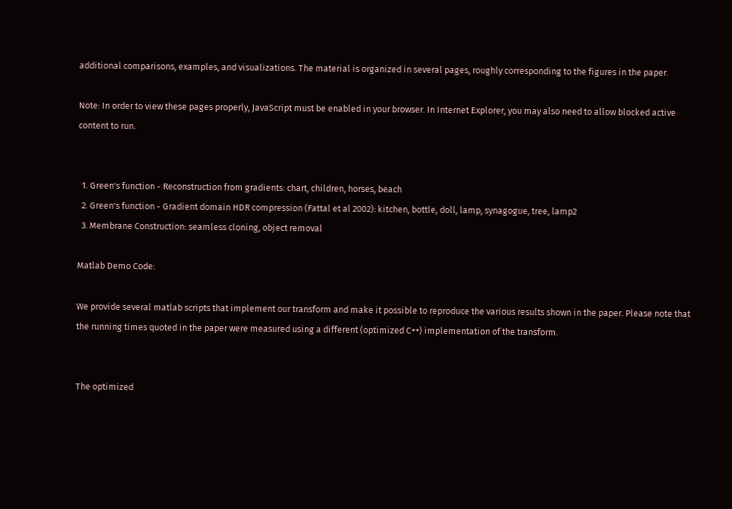additional comparisons, examples, and visualizations. The material is organized in several pages, roughly corresponding to the figures in the paper.

Note: In order to view these pages properly, JavaScript must be enabled in your browser. In Internet Explorer, you may also need to allow blocked active content to run.


  1. Green's function - Reconstruction from gradients: chart, children, horses, beach
  2. Green's function - Gradient domain HDR compression (Fattal et al 2002): kitchen, bottle, doll, lamp, synagogue, tree, lamp2
  3. Membrane Construction: seamless cloning, object removal

Matlab Demo Code:

We provide several matlab scripts that implement our transform and make it possible to reproduce the various results shown in the paper. Please note that the running times quoted in the paper were measured using a different (optimized C++) implementation of the transform.


The optimized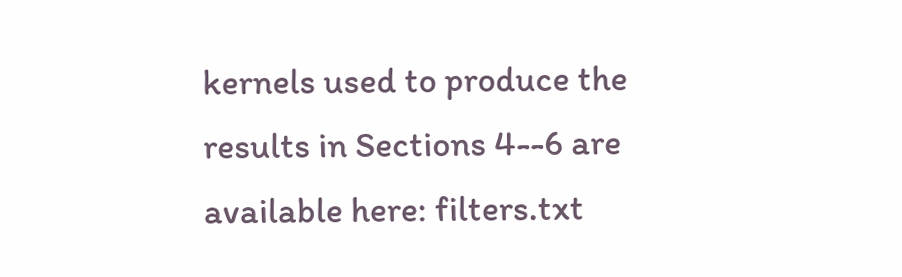kernels used to produce the results in Sections 4--6 are available here: filters.txt